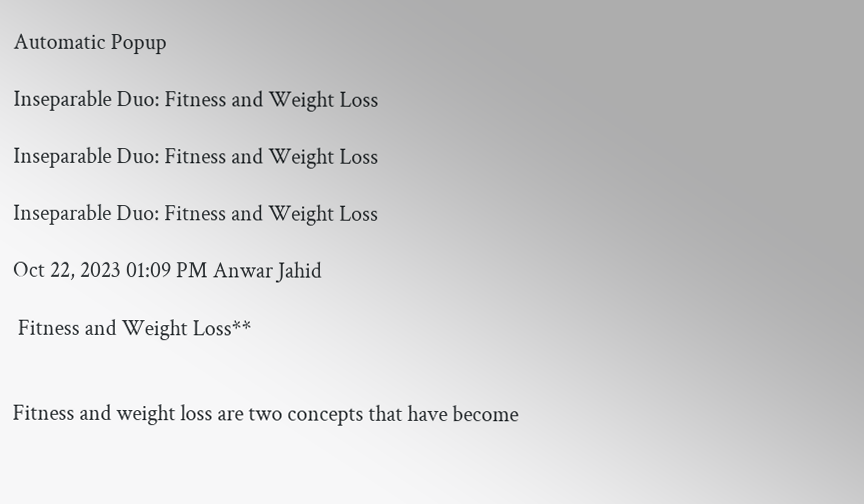Automatic Popup

Inseparable Duo: Fitness and Weight Loss

Inseparable Duo: Fitness and Weight Loss

Inseparable Duo: Fitness and Weight Loss

Oct 22, 2023 01:09 PM Anwar Jahid

 Fitness and Weight Loss**


Fitness and weight loss are two concepts that have become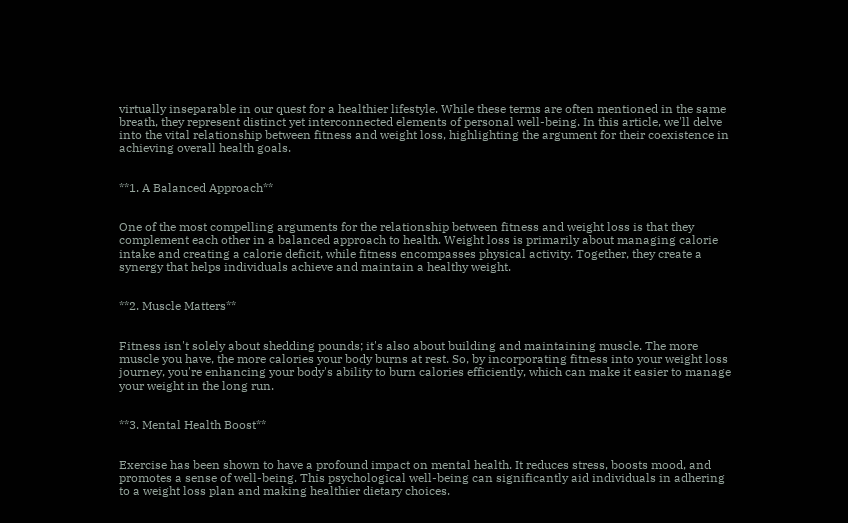virtually inseparable in our quest for a healthier lifestyle. While these terms are often mentioned in the same breath, they represent distinct yet interconnected elements of personal well-being. In this article, we'll delve into the vital relationship between fitness and weight loss, highlighting the argument for their coexistence in achieving overall health goals.


**1. A Balanced Approach**


One of the most compelling arguments for the relationship between fitness and weight loss is that they complement each other in a balanced approach to health. Weight loss is primarily about managing calorie intake and creating a calorie deficit, while fitness encompasses physical activity. Together, they create a synergy that helps individuals achieve and maintain a healthy weight.


**2. Muscle Matters**


Fitness isn't solely about shedding pounds; it's also about building and maintaining muscle. The more muscle you have, the more calories your body burns at rest. So, by incorporating fitness into your weight loss journey, you're enhancing your body's ability to burn calories efficiently, which can make it easier to manage your weight in the long run.


**3. Mental Health Boost**


Exercise has been shown to have a profound impact on mental health. It reduces stress, boosts mood, and promotes a sense of well-being. This psychological well-being can significantly aid individuals in adhering to a weight loss plan and making healthier dietary choices.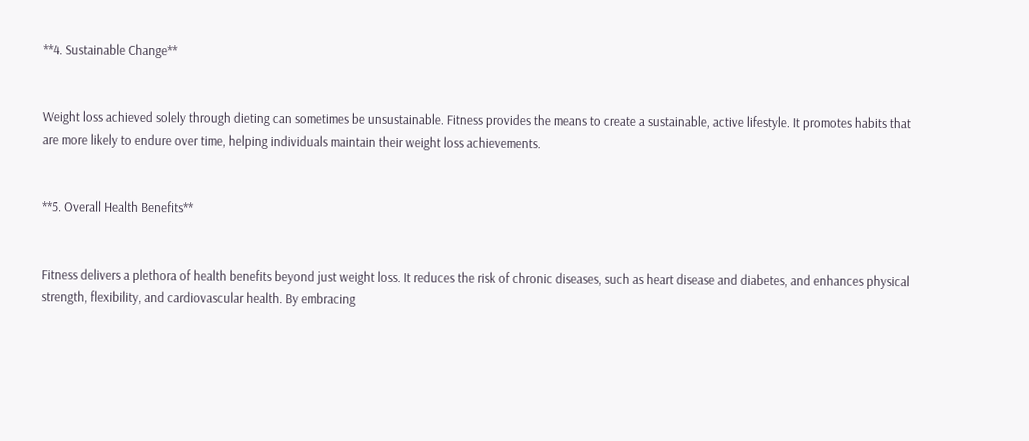**4. Sustainable Change**


Weight loss achieved solely through dieting can sometimes be unsustainable. Fitness provides the means to create a sustainable, active lifestyle. It promotes habits that are more likely to endure over time, helping individuals maintain their weight loss achievements.


**5. Overall Health Benefits**


Fitness delivers a plethora of health benefits beyond just weight loss. It reduces the risk of chronic diseases, such as heart disease and diabetes, and enhances physical strength, flexibility, and cardiovascular health. By embracing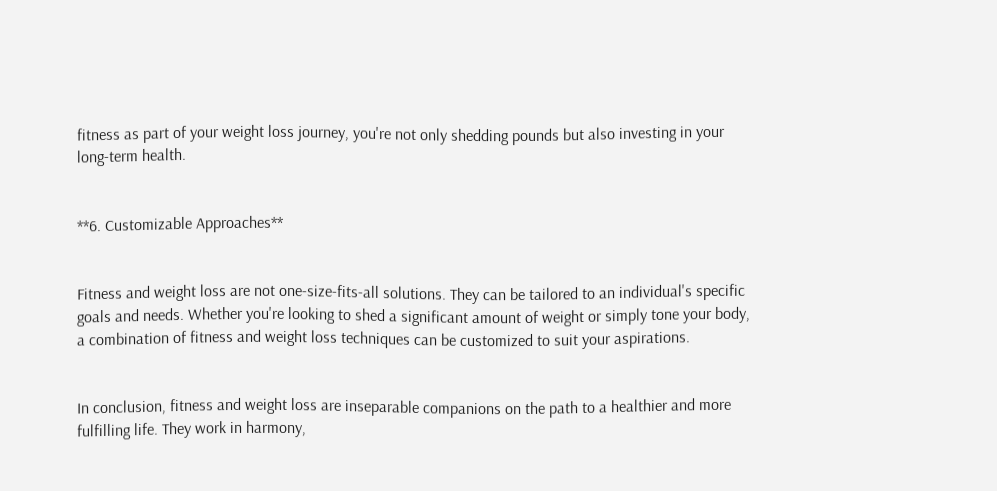fitness as part of your weight loss journey, you're not only shedding pounds but also investing in your long-term health.


**6. Customizable Approaches**


Fitness and weight loss are not one-size-fits-all solutions. They can be tailored to an individual's specific goals and needs. Whether you're looking to shed a significant amount of weight or simply tone your body, a combination of fitness and weight loss techniques can be customized to suit your aspirations.


In conclusion, fitness and weight loss are inseparable companions on the path to a healthier and more fulfilling life. They work in harmony,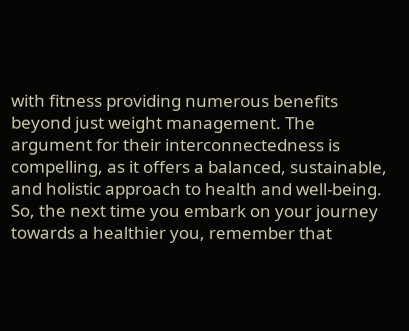with fitness providing numerous benefits beyond just weight management. The argument for their interconnectedness is compelling, as it offers a balanced, sustainable, and holistic approach to health and well-being. So, the next time you embark on your journey towards a healthier you, remember that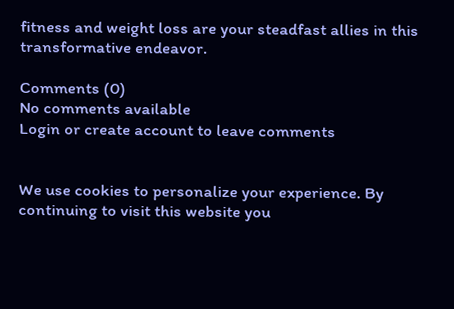fitness and weight loss are your steadfast allies in this transformative endeavor.

Comments (0)
No comments available
Login or create account to leave comments


We use cookies to personalize your experience. By continuing to visit this website you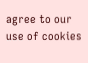agree to our use of cookies